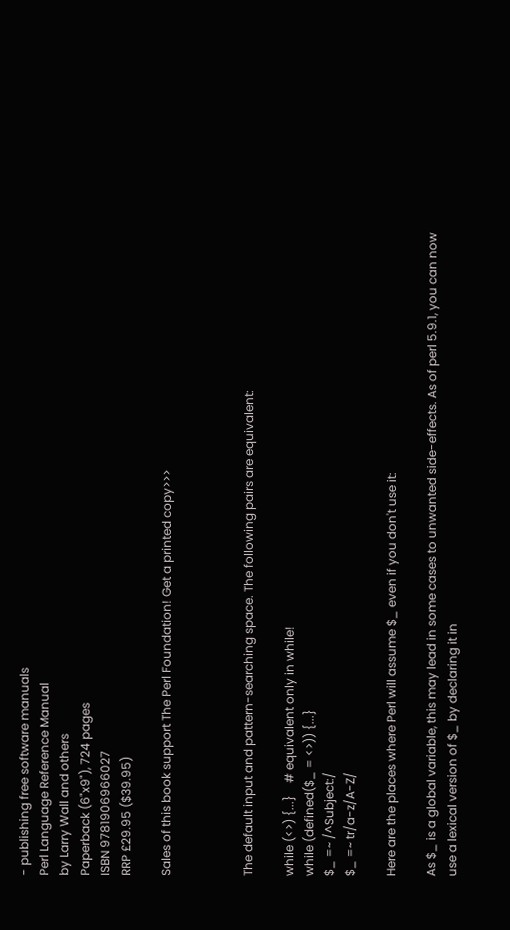- publishing free software manuals
Perl Language Reference Manual
by Larry Wall and others
Paperback (6"x9"), 724 pages
ISBN 9781906966027
RRP £29.95 ($39.95)

Sales of this book support The Perl Foundation! Get a printed copy>>>



The default input and pattern-searching space. The following pairs are equivalent:

while (<>) {...}    # equivalent only in while!
while (defined($_ = <>)) {...}
$_ =~ /^Subject:/
$_ =~ tr/a-z/A-Z/

Here are the places where Perl will assume $_ even if you don't use it:

As $_ is a global variable, this may lead in some cases to unwanted side-effects. As of perl 5.9.1, you can now use a lexical version of $_ by declaring it in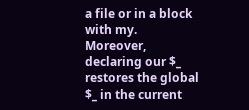a file or in a block with my. Moreover, declaring our $_ restores the global $_ in the current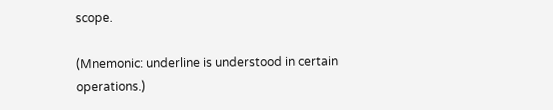scope.

(Mnemonic: underline is understood in certain operations.)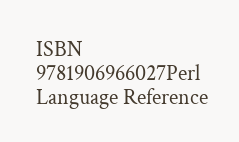ISBN 9781906966027Perl Language Reference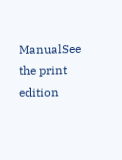ManualSee the print edition